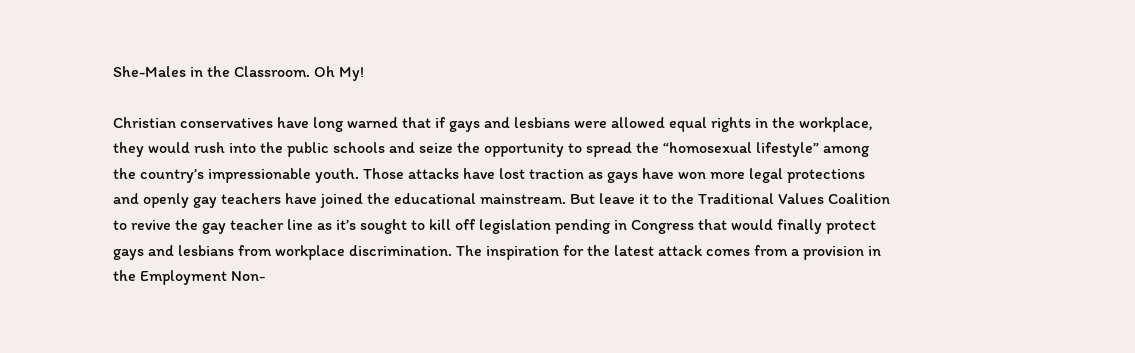She-Males in the Classroom. Oh My!

Christian conservatives have long warned that if gays and lesbians were allowed equal rights in the workplace, they would rush into the public schools and seize the opportunity to spread the “homosexual lifestyle” among the country’s impressionable youth. Those attacks have lost traction as gays have won more legal protections and openly gay teachers have joined the educational mainstream. But leave it to the Traditional Values Coalition to revive the gay teacher line as it’s sought to kill off legislation pending in Congress that would finally protect gays and lesbians from workplace discrimination. The inspiration for the latest attack comes from a provision in the Employment Non-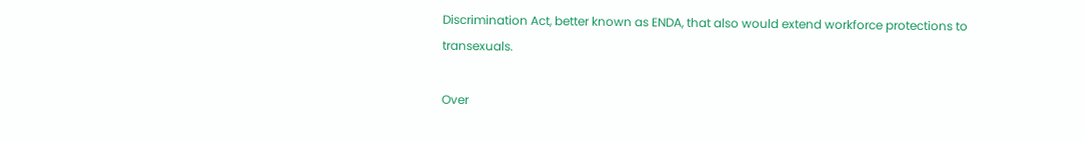Discrimination Act, better known as ENDA, that also would extend workforce protections to transexuals.

Over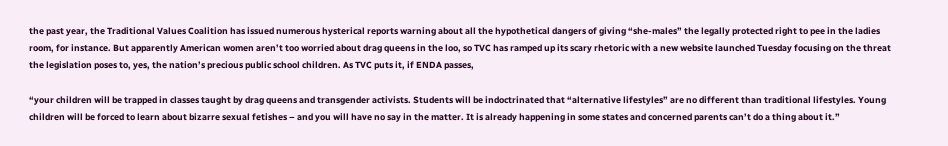the past year, the Traditional Values Coalition has issued numerous hysterical reports warning about all the hypothetical dangers of giving “she-males” the legally protected right to pee in the ladies room, for instance. But apparently American women aren’t too worried about drag queens in the loo, so TVC has ramped up its scary rhetoric with a new website launched Tuesday focusing on the threat the legislation poses to, yes, the nation’s precious public school children. As TVC puts it, if ENDA passes,

“your children will be trapped in classes taught by drag queens and transgender activists. Students will be indoctrinated that “alternative lifestyles” are no different than traditional lifestyles. Young children will be forced to learn about bizarre sexual fetishes – and you will have no say in the matter. It is already happening in some states and concerned parents can’t do a thing about it.”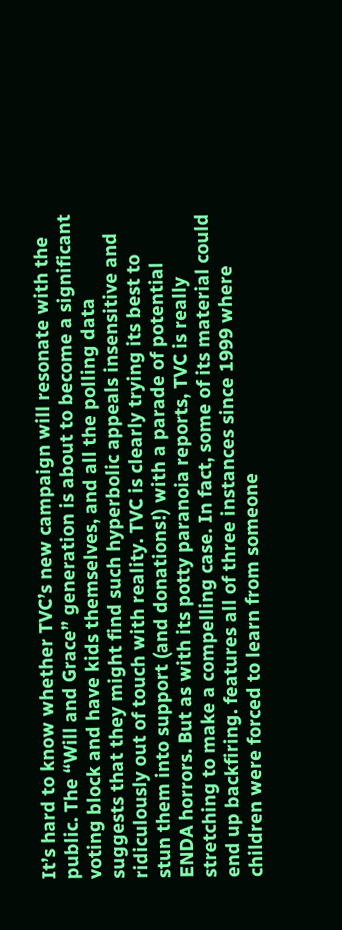It’s hard to know whether TVC’s new campaign will resonate with the public. The “Will and Grace” generation is about to become a significant voting block and have kids themselves, and all the polling data suggests that they might find such hyperbolic appeals insensitive and ridiculously out of touch with reality. TVC is clearly trying its best to stun them into support (and donations!) with a parade of potential ENDA horrors. But as with its potty paranoia reports, TVC is really stretching to make a compelling case. In fact, some of its material could end up backfiring. features all of three instances since 1999 where children were forced to learn from someone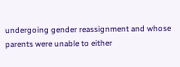undergoing gender reassignment and whose parents were unable to either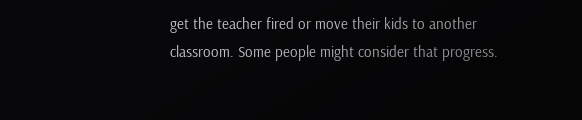get the teacher fired or move their kids to another classroom. Some people might consider that progress.